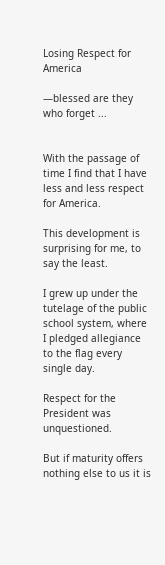Losing Respect for America

—blessed are they who forget ...


With the passage of time I find that I have less and less respect for America.

This development is surprising for me, to say the least.

I grew up under the tutelage of the public school system, where I pledged allegiance to the flag every single day.

Respect for the President was unquestioned.

But if maturity offers nothing else to us it is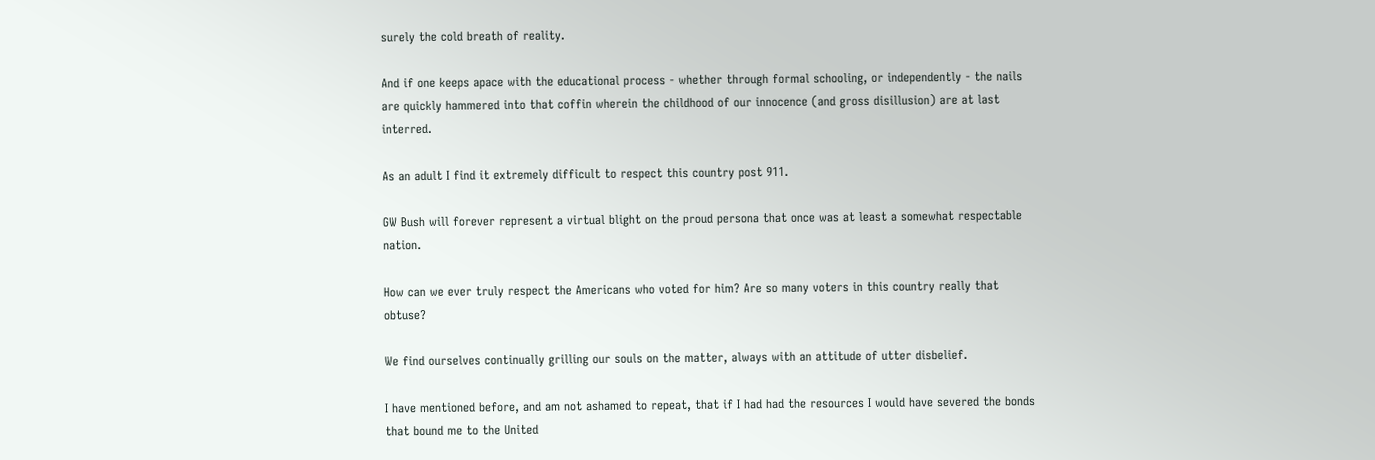surely the cold breath of reality.

And if one keeps apace with the educational process - whether through formal schooling, or independently - the nails are quickly hammered into that coffin wherein the childhood of our innocence (and gross disillusion) are at last interred.

As an adult I find it extremely difficult to respect this country post 911.

GW Bush will forever represent a virtual blight on the proud persona that once was at least a somewhat respectable nation.

How can we ever truly respect the Americans who voted for him? Are so many voters in this country really that obtuse?

We find ourselves continually grilling our souls on the matter, always with an attitude of utter disbelief.

I have mentioned before, and am not ashamed to repeat, that if I had had the resources I would have severed the bonds that bound me to the United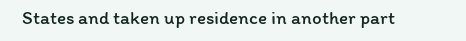States and taken up residence in another part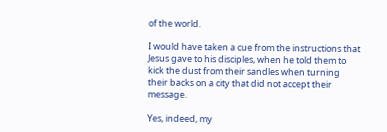of the world.

I would have taken a cue from the instructions that Jesus gave to his disciples, when he told them to kick the dust from their sandles when turning their backs on a city that did not accept their message.

Yes, indeed, my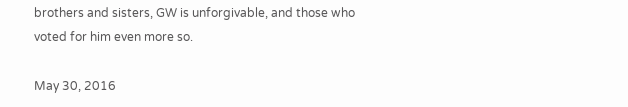brothers and sisters, GW is unforgivable, and those who voted for him even more so.

May 30, 2016